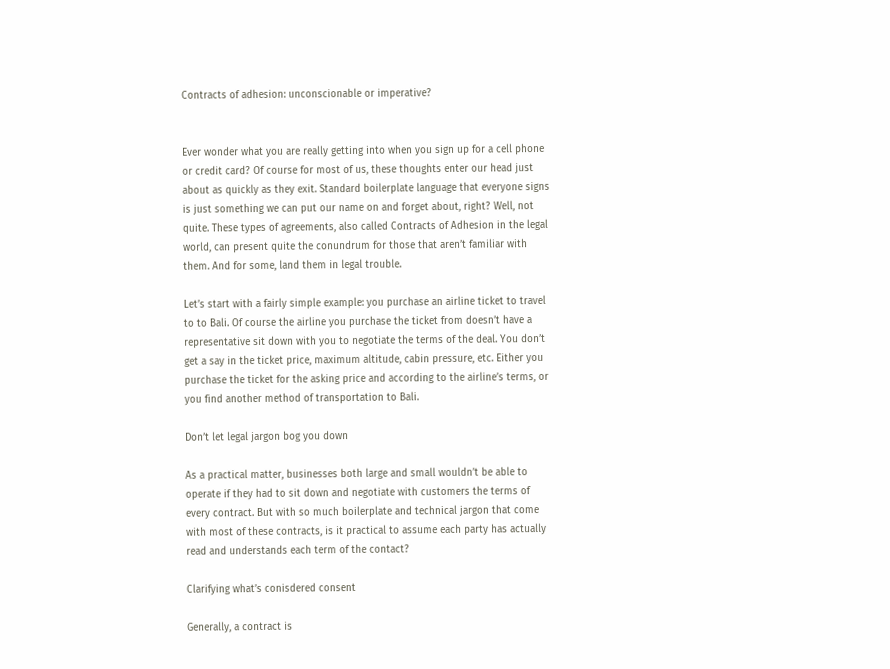Contracts of adhesion: unconscionable or imperative?


Ever wonder what you are really getting into when you sign up for a cell phone or credit card? Of course for most of us, these thoughts enter our head just about as quickly as they exit. Standard boilerplate language that everyone signs is just something we can put our name on and forget about, right? Well, not quite. These types of agreements, also called Contracts of Adhesion in the legal world, can present quite the conundrum for those that aren’t familiar with them. And for some, land them in legal trouble.

Let’s start with a fairly simple example: you purchase an airline ticket to travel to to Bali. Of course the airline you purchase the ticket from doesn’t have a representative sit down with you to negotiate the terms of the deal. You don’t get a say in the ticket price, maximum altitude, cabin pressure, etc. Either you purchase the ticket for the asking price and according to the airline’s terms, or you find another method of transportation to Bali.

Don’t let legal jargon bog you down

As a practical matter, businesses both large and small wouldn’t be able to operate if they had to sit down and negotiate with customers the terms of every contract. But with so much boilerplate and technical jargon that come with most of these contracts, is it practical to assume each party has actually read and understands each term of the contact?

Clarifying what’s conisdered consent

Generally, a contract is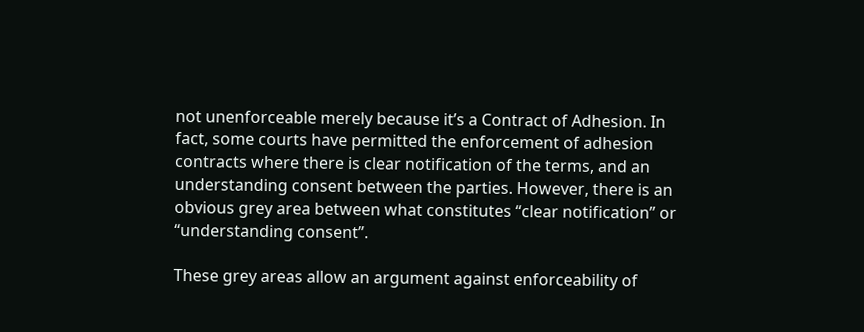not unenforceable merely because it’s a Contract of Adhesion. In fact, some courts have permitted the enforcement of adhesion contracts where there is clear notification of the terms, and an understanding consent between the parties. However, there is an obvious grey area between what constitutes “clear notification” or “understanding consent”.

These grey areas allow an argument against enforceability of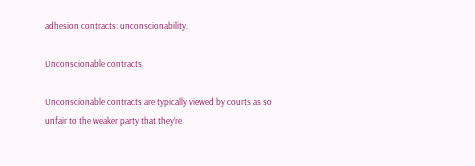adhesion contracts: unconscionability.

Unconscionable contracts

Unconscionable contracts are typically viewed by courts as so unfair to the weaker party that they’re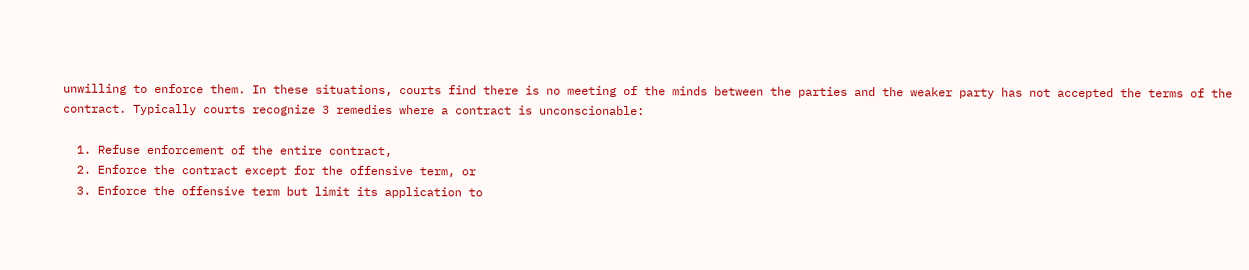unwilling to enforce them. In these situations, courts find there is no meeting of the minds between the parties and the weaker party has not accepted the terms of the contract. Typically courts recognize 3 remedies where a contract is unconscionable:

  1. Refuse enforcement of the entire contract,
  2. Enforce the contract except for the offensive term, or
  3. Enforce the offensive term but limit its application to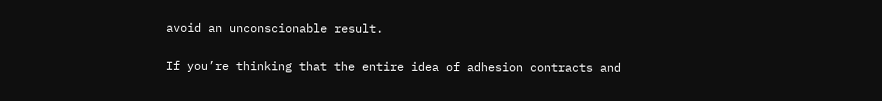avoid an unconscionable result.

If you’re thinking that the entire idea of adhesion contracts and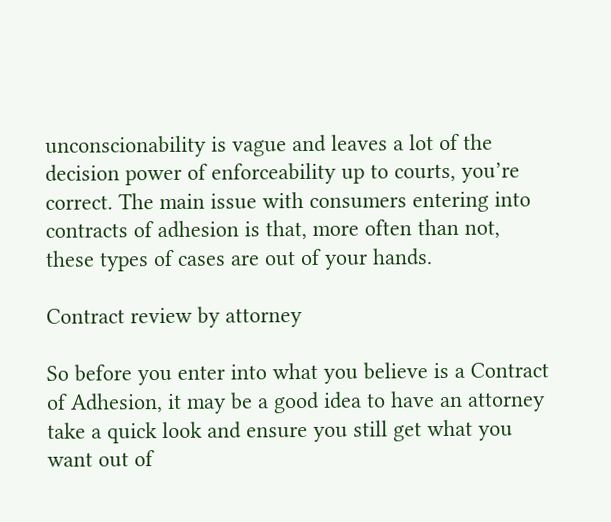unconscionability is vague and leaves a lot of the decision power of enforceability up to courts, you’re correct. The main issue with consumers entering into contracts of adhesion is that, more often than not, these types of cases are out of your hands.

Contract review by attorney

So before you enter into what you believe is a Contract of Adhesion, it may be a good idea to have an attorney take a quick look and ensure you still get what you want out of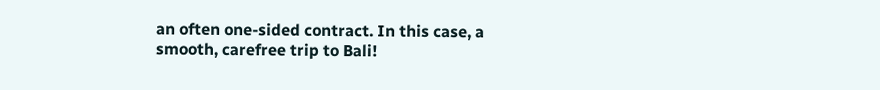an often one-sided contract. In this case, a smooth, carefree trip to Bali!